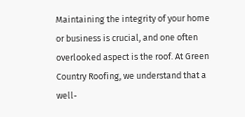Maintaining the integrity of your home or business is crucial, and one often overlooked aspect is the roof. At Green Country Roofing, we understand that a well-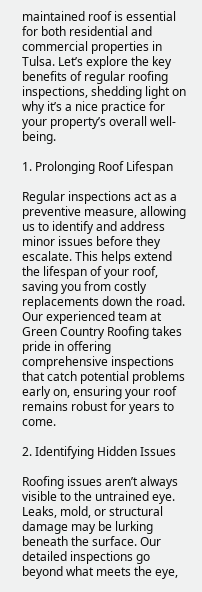maintained roof is essential for both residential and commercial properties in Tulsa. Let’s explore the key benefits of regular roofing inspections, shedding light on why it’s a nice practice for your property’s overall well-being.

1. Prolonging Roof Lifespan

Regular inspections act as a preventive measure, allowing us to identify and address minor issues before they escalate. This helps extend the lifespan of your roof, saving you from costly replacements down the road. Our experienced team at Green Country Roofing takes pride in offering comprehensive inspections that catch potential problems early on, ensuring your roof remains robust for years to come.

2. Identifying Hidden Issues

Roofing issues aren’t always visible to the untrained eye. Leaks, mold, or structural damage may be lurking beneath the surface. Our detailed inspections go beyond what meets the eye,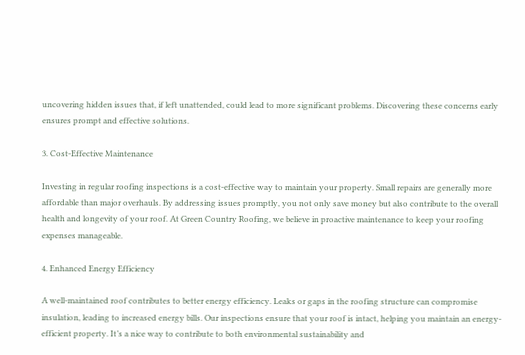uncovering hidden issues that, if left unattended, could lead to more significant problems. Discovering these concerns early ensures prompt and effective solutions.

3. Cost-Effective Maintenance

Investing in regular roofing inspections is a cost-effective way to maintain your property. Small repairs are generally more affordable than major overhauls. By addressing issues promptly, you not only save money but also contribute to the overall health and longevity of your roof. At Green Country Roofing, we believe in proactive maintenance to keep your roofing expenses manageable.

4. Enhanced Energy Efficiency

A well-maintained roof contributes to better energy efficiency. Leaks or gaps in the roofing structure can compromise insulation, leading to increased energy bills. Our inspections ensure that your roof is intact, helping you maintain an energy-efficient property. It’s a nice way to contribute to both environmental sustainability and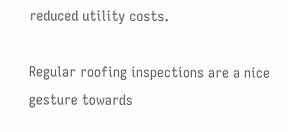reduced utility costs.

Regular roofing inspections are a nice gesture towards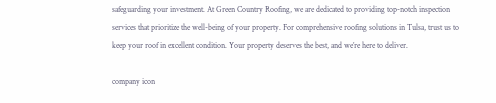safeguarding your investment. At Green Country Roofing, we are dedicated to providing top-notch inspection services that prioritize the well-being of your property. For comprehensive roofing solutions in Tulsa, trust us to keep your roof in excellent condition. Your property deserves the best, and we’re here to deliver.

company icon